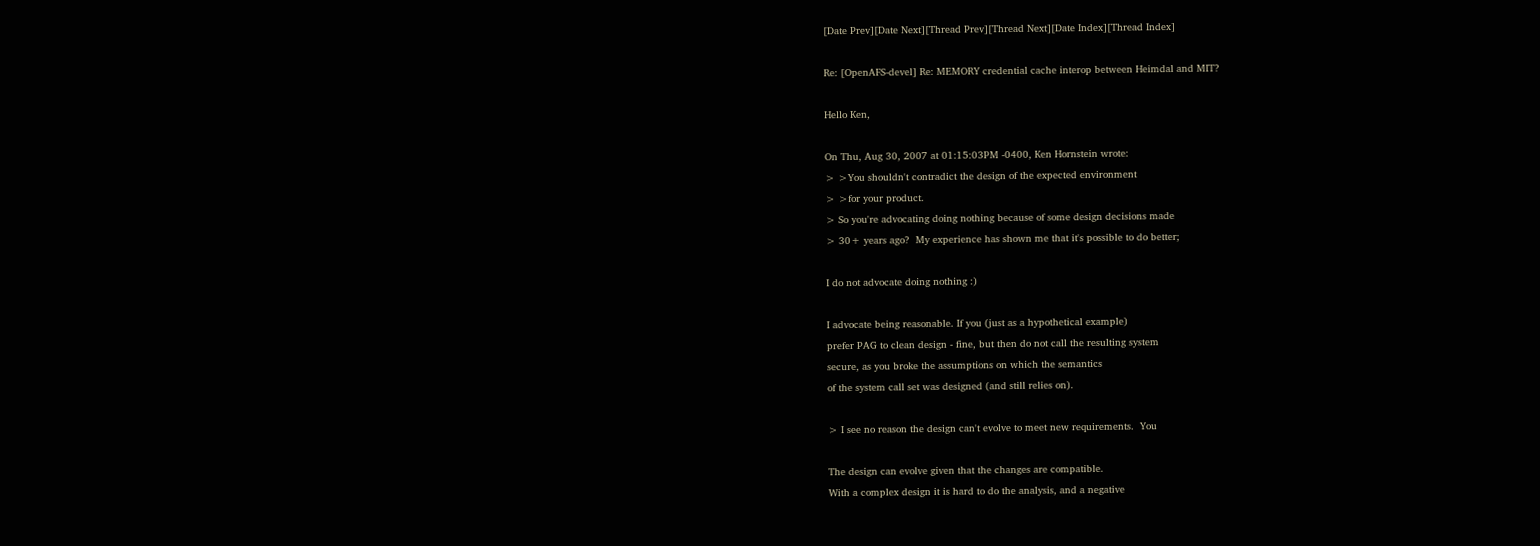[Date Prev][Date Next][Thread Prev][Thread Next][Date Index][Thread Index]

Re: [OpenAFS-devel] Re: MEMORY credential cache interop between Heimdal and MIT?

Hello Ken,

On Thu, Aug 30, 2007 at 01:15:03PM -0400, Ken Hornstein wrote:
> >You shouldn't contradict the design of the expected environment
> >for your product.
> So you're advocating doing nothing because of some design decisions made
> 30+ years ago?  My experience has shown me that it's possible to do better;

I do not advocate doing nothing :)

I advocate being reasonable. If you (just as a hypothetical example)
prefer PAG to clean design - fine, but then do not call the resulting system
secure, as you broke the assumptions on which the semantics
of the system call set was designed (and still relies on).

> I see no reason the design can't evolve to meet new requirements.  You

The design can evolve given that the changes are compatible.
With a complex design it is hard to do the analysis, and a negative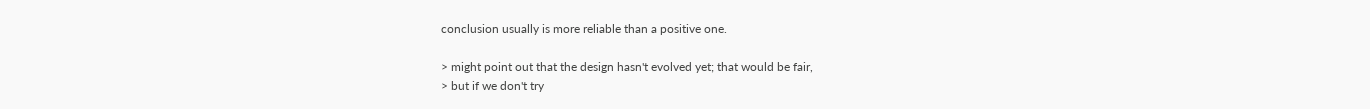conclusion usually is more reliable than a positive one.

> might point out that the design hasn't evolved yet; that would be fair,
> but if we don't try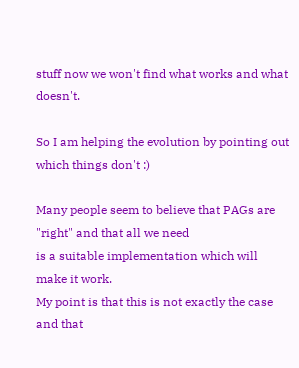stuff now we won't find what works and what doesn't.

So I am helping the evolution by pointing out which things don't :)

Many people seem to believe that PAGs are "right" and that all we need
is a suitable implementation which will make it work.
My point is that this is not exactly the case and that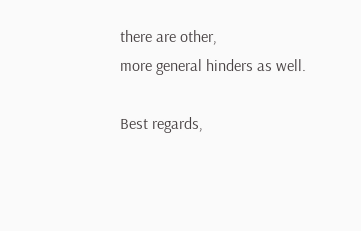there are other,
more general hinders as well.

Best regards,